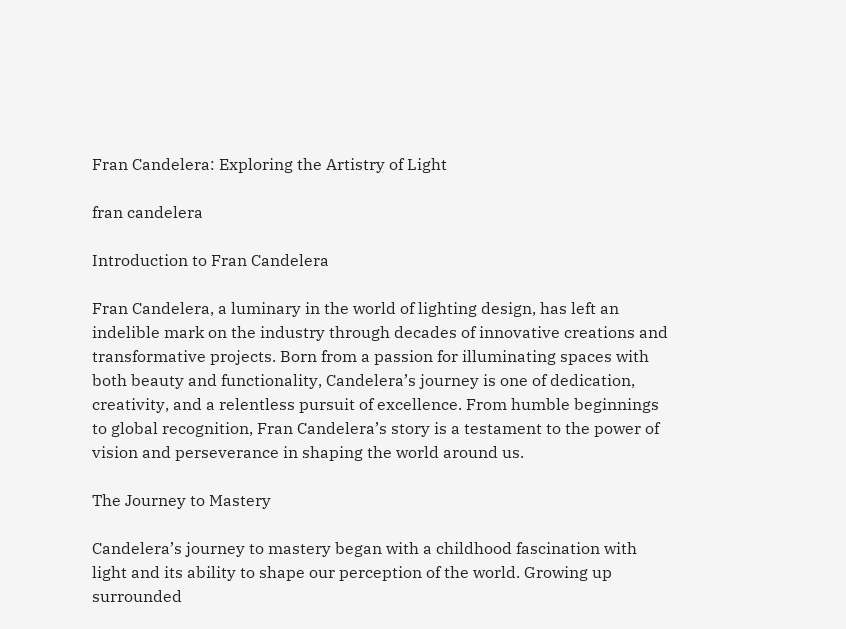Fran Candelera: Exploring the Artistry of Light

fran candelera

Introduction to Fran Candelera

Fran Candelera, a luminary in the world of lighting design, has left an indelible mark on the industry through decades of innovative creations and transformative projects. Born from a passion for illuminating spaces with both beauty and functionality, Candelera’s journey is one of dedication, creativity, and a relentless pursuit of excellence. From humble beginnings to global recognition, Fran Candelera’s story is a testament to the power of vision and perseverance in shaping the world around us.

The Journey to Mastery

Candelera’s journey to mastery began with a childhood fascination with light and its ability to shape our perception of the world. Growing up surrounded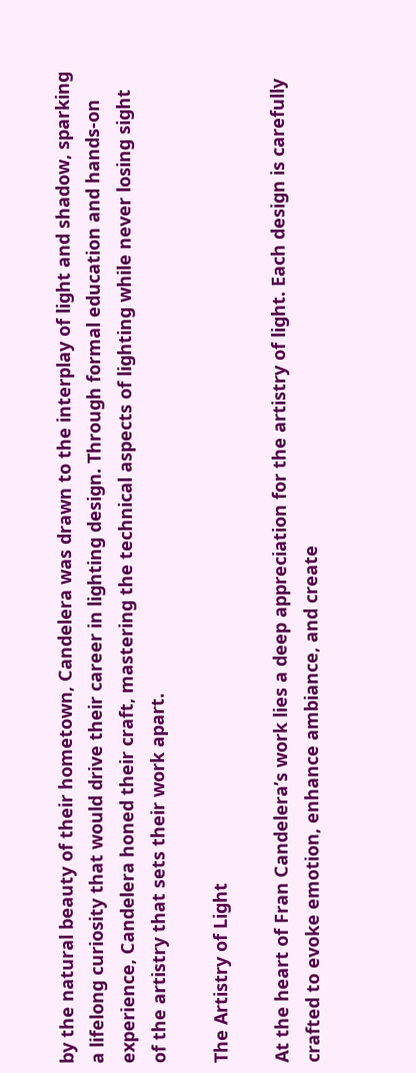by the natural beauty of their hometown, Candelera was drawn to the interplay of light and shadow, sparking a lifelong curiosity that would drive their career in lighting design. Through formal education and hands-on experience, Candelera honed their craft, mastering the technical aspects of lighting while never losing sight of the artistry that sets their work apart.

The Artistry of Light

At the heart of Fran Candelera’s work lies a deep appreciation for the artistry of light. Each design is carefully crafted to evoke emotion, enhance ambiance, and create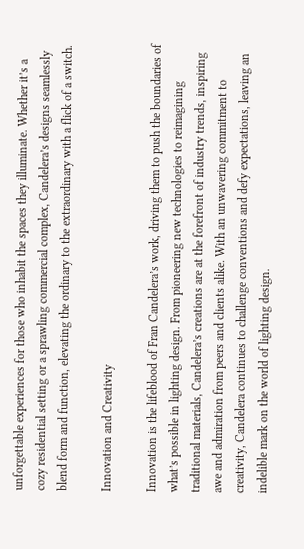unforgettable experiences for those who inhabit the spaces they illuminate. Whether it’s a cozy residential setting or a sprawling commercial complex, Candelera’s designs seamlessly blend form and function, elevating the ordinary to the extraordinary with a flick of a switch.

Innovation and Creativity

Innovation is the lifeblood of Fran Candelera’s work, driving them to push the boundaries of what’s possible in lighting design. From pioneering new technologies to reimagining traditional materials, Candelera’s creations are at the forefront of industry trends, inspiring awe and admiration from peers and clients alike. With an unwavering commitment to creativity, Candelera continues to challenge conventions and defy expectations, leaving an indelible mark on the world of lighting design.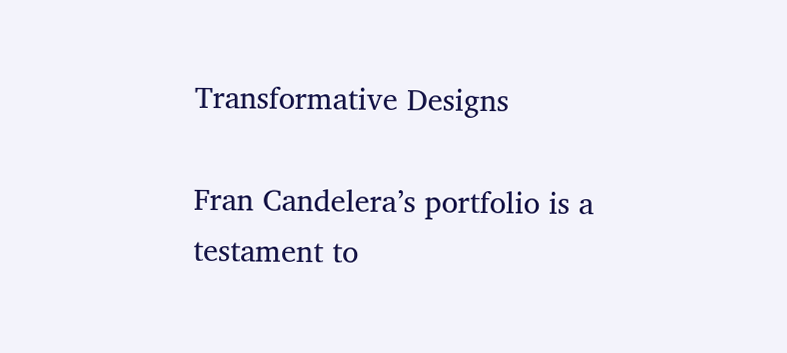Transformative Designs

Fran Candelera’s portfolio is a testament to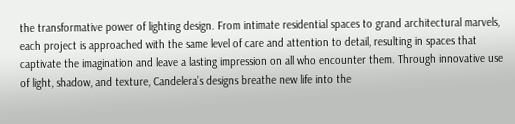the transformative power of lighting design. From intimate residential spaces to grand architectural marvels, each project is approached with the same level of care and attention to detail, resulting in spaces that captivate the imagination and leave a lasting impression on all who encounter them. Through innovative use of light, shadow, and texture, Candelera’s designs breathe new life into the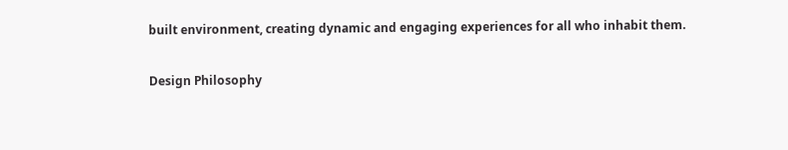built environment, creating dynamic and engaging experiences for all who inhabit them.

Design Philosophy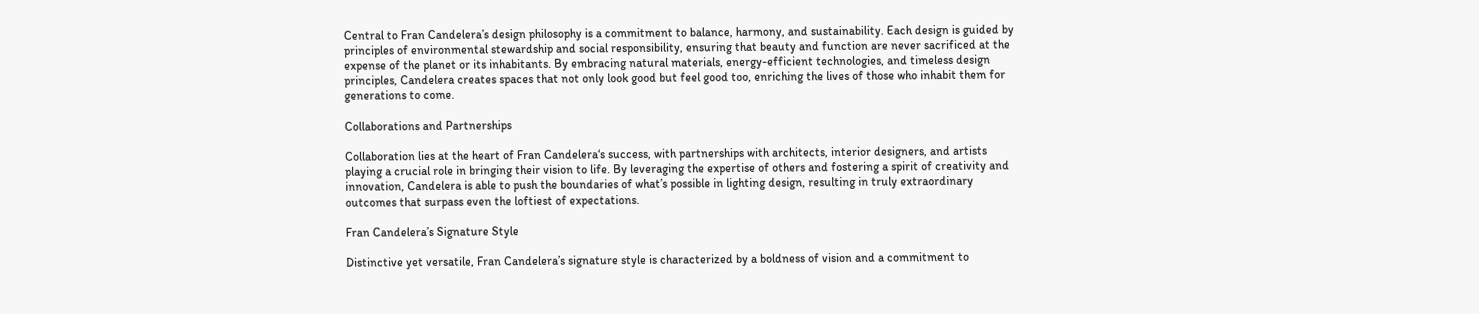Central to Fran Candelera’s design philosophy is a commitment to balance, harmony, and sustainability. Each design is guided by principles of environmental stewardship and social responsibility, ensuring that beauty and function are never sacrificed at the expense of the planet or its inhabitants. By embracing natural materials, energy-efficient technologies, and timeless design principles, Candelera creates spaces that not only look good but feel good too, enriching the lives of those who inhabit them for generations to come.

Collaborations and Partnerships

Collaboration lies at the heart of Fran Candelera‘s success, with partnerships with architects, interior designers, and artists playing a crucial role in bringing their vision to life. By leveraging the expertise of others and fostering a spirit of creativity and innovation, Candelera is able to push the boundaries of what’s possible in lighting design, resulting in truly extraordinary outcomes that surpass even the loftiest of expectations.

Fran Candelera’s Signature Style

Distinctive yet versatile, Fran Candelera’s signature style is characterized by a boldness of vision and a commitment to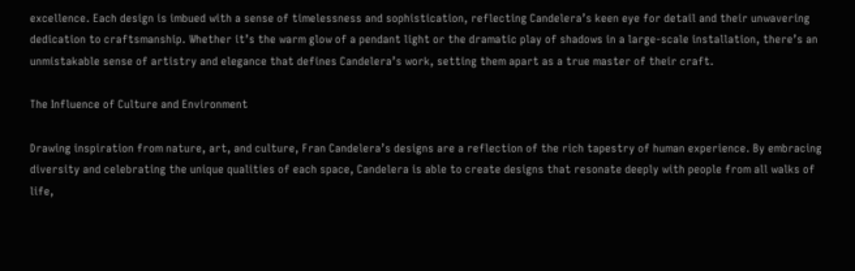excellence. Each design is imbued with a sense of timelessness and sophistication, reflecting Candelera’s keen eye for detail and their unwavering dedication to craftsmanship. Whether it’s the warm glow of a pendant light or the dramatic play of shadows in a large-scale installation, there’s an unmistakable sense of artistry and elegance that defines Candelera’s work, setting them apart as a true master of their craft.

The Influence of Culture and Environment

Drawing inspiration from nature, art, and culture, Fran Candelera’s designs are a reflection of the rich tapestry of human experience. By embracing diversity and celebrating the unique qualities of each space, Candelera is able to create designs that resonate deeply with people from all walks of life,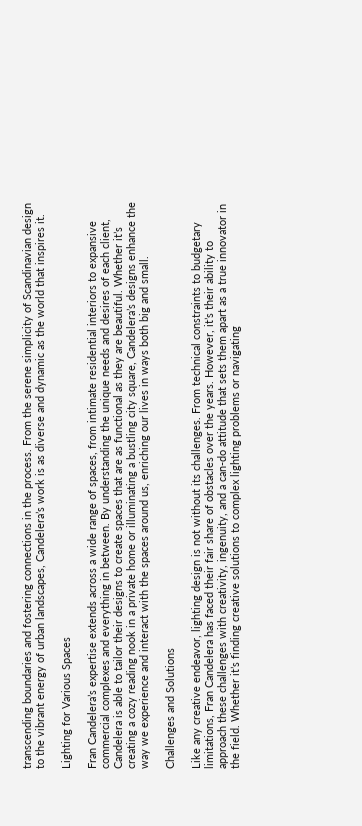transcending boundaries and fostering connections in the process. From the serene simplicity of Scandinavian design to the vibrant energy of urban landscapes, Candelera’s work is as diverse and dynamic as the world that inspires it.

Lighting for Various Spaces

Fran Candelera’s expertise extends across a wide range of spaces, from intimate residential interiors to expansive commercial complexes and everything in between. By understanding the unique needs and desires of each client, Candelera is able to tailor their designs to create spaces that are as functional as they are beautiful. Whether it’s creating a cozy reading nook in a private home or illuminating a bustling city square, Candelera’s designs enhance the way we experience and interact with the spaces around us, enriching our lives in ways both big and small.

Challenges and Solutions

Like any creative endeavor, lighting design is not without its challenges. From technical constraints to budgetary limitations, Fran Candelera has faced their fair share of obstacles over the years. However, it’s their ability to approach these challenges with creativity, ingenuity, and a can-do attitude that sets them apart as a true innovator in the field. Whether it’s finding creative solutions to complex lighting problems or navigating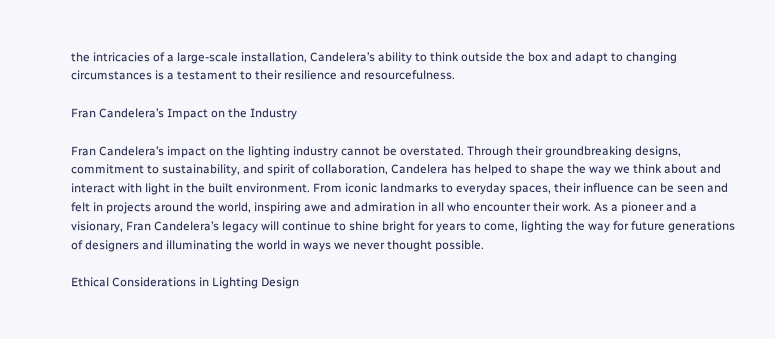the intricacies of a large-scale installation, Candelera’s ability to think outside the box and adapt to changing circumstances is a testament to their resilience and resourcefulness.

Fran Candelera’s Impact on the Industry

Fran Candelera’s impact on the lighting industry cannot be overstated. Through their groundbreaking designs, commitment to sustainability, and spirit of collaboration, Candelera has helped to shape the way we think about and interact with light in the built environment. From iconic landmarks to everyday spaces, their influence can be seen and felt in projects around the world, inspiring awe and admiration in all who encounter their work. As a pioneer and a visionary, Fran Candelera’s legacy will continue to shine bright for years to come, lighting the way for future generations of designers and illuminating the world in ways we never thought possible.

Ethical Considerations in Lighting Design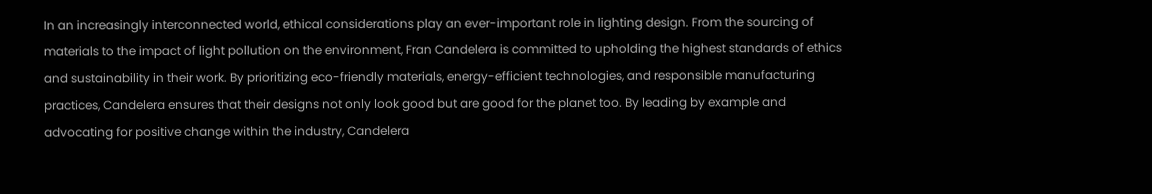In an increasingly interconnected world, ethical considerations play an ever-important role in lighting design. From the sourcing of materials to the impact of light pollution on the environment, Fran Candelera is committed to upholding the highest standards of ethics and sustainability in their work. By prioritizing eco-friendly materials, energy-efficient technologies, and responsible manufacturing practices, Candelera ensures that their designs not only look good but are good for the planet too. By leading by example and advocating for positive change within the industry, Candelera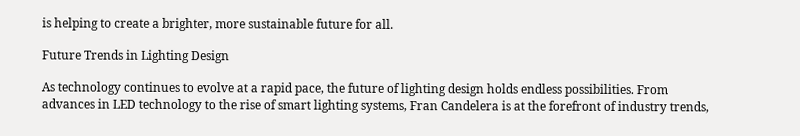is helping to create a brighter, more sustainable future for all.

Future Trends in Lighting Design

As technology continues to evolve at a rapid pace, the future of lighting design holds endless possibilities. From advances in LED technology to the rise of smart lighting systems, Fran Candelera is at the forefront of industry trends,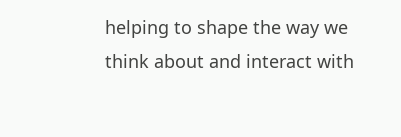helping to shape the way we think about and interact with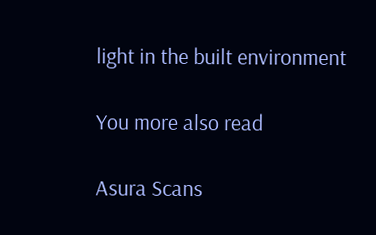light in the built environment

You more also read

Asura Scans